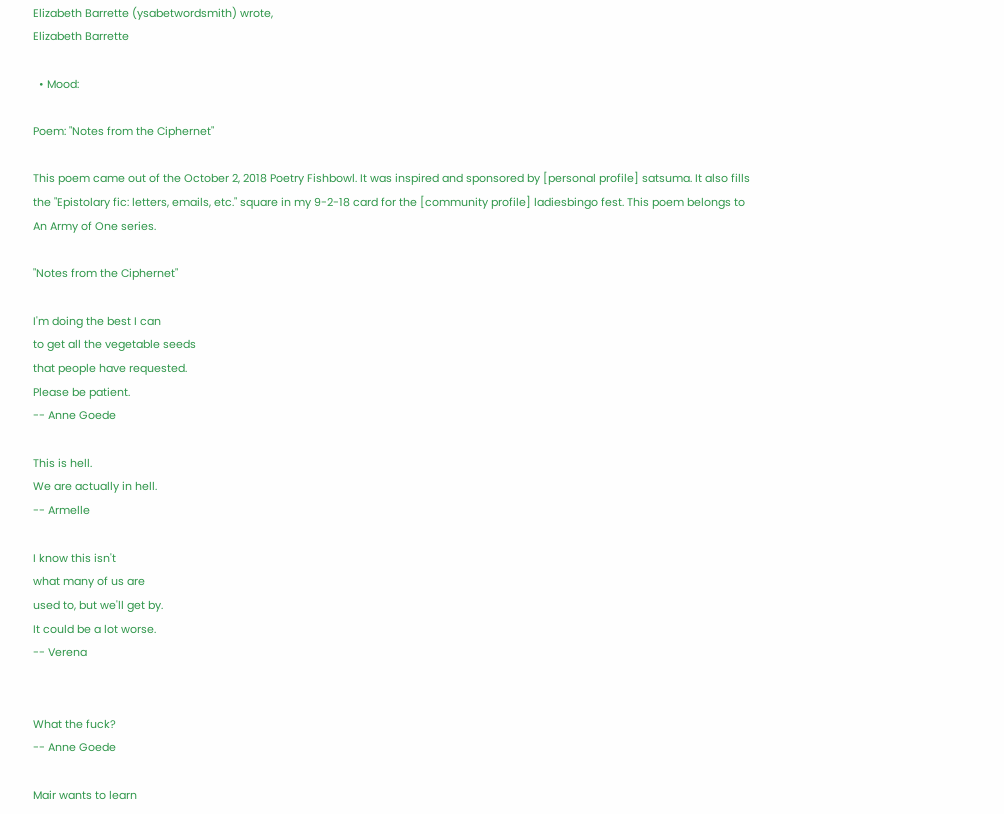Elizabeth Barrette (ysabetwordsmith) wrote,
Elizabeth Barrette

  • Mood:

Poem: "Notes from the Ciphernet"

This poem came out of the October 2, 2018 Poetry Fishbowl. It was inspired and sponsored by [personal profile] satsuma. It also fills the "Epistolary fic: letters, emails, etc." square in my 9-2-18 card for the [community profile] ladiesbingo fest. This poem belongs to An Army of One series.

"Notes from the Ciphernet"

I'm doing the best I can
to get all the vegetable seeds
that people have requested.
Please be patient.
-- Anne Goede

This is hell.
We are actually in hell.
-- Armelle

I know this isn't
what many of us are
used to, but we'll get by.
It could be a lot worse.
-- Verena


What the fuck?
-- Anne Goede

Mair wants to learn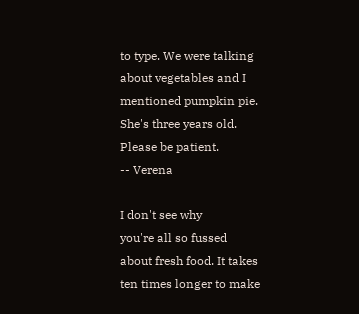to type. We were talking
about vegetables and I
mentioned pumpkin pie.
She's three years old.
Please be patient.
-- Verena

I don't see why
you're all so fussed
about fresh food. It takes
ten times longer to make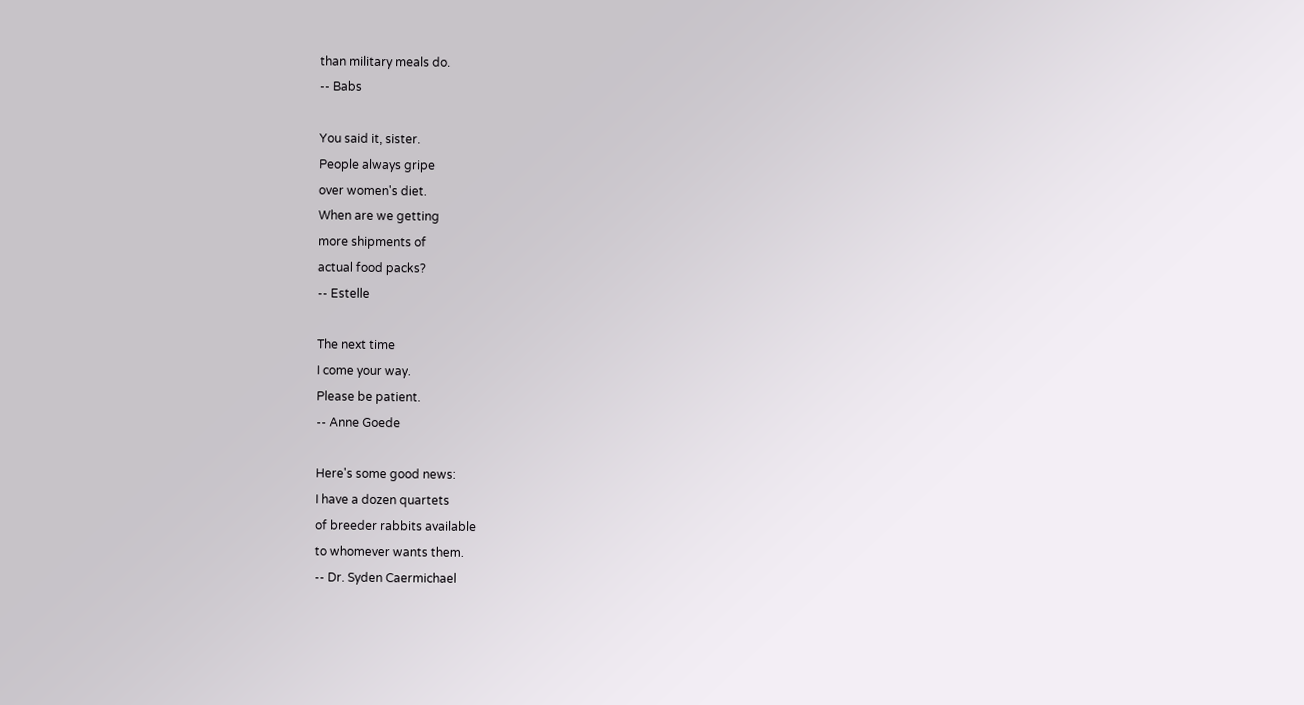than military meals do.
-- Babs

You said it, sister.
People always gripe
over women's diet.
When are we getting
more shipments of
actual food packs?
-- Estelle

The next time
I come your way.
Please be patient.
-- Anne Goede

Here's some good news:
I have a dozen quartets
of breeder rabbits available
to whomever wants them.
-- Dr. Syden Caermichael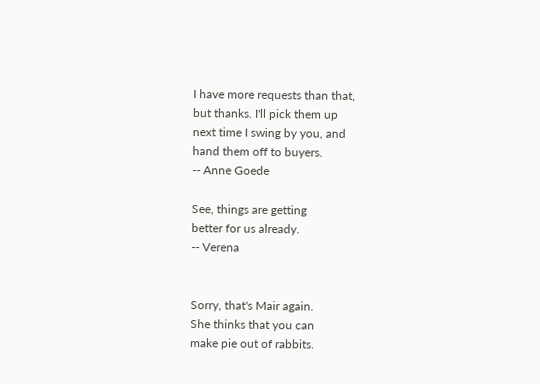I have more requests than that,
but thanks. I'll pick them up
next time I swing by you, and
hand them off to buyers.
-- Anne Goede

See, things are getting
better for us already.
-- Verena


Sorry, that's Mair again.
She thinks that you can
make pie out of rabbits.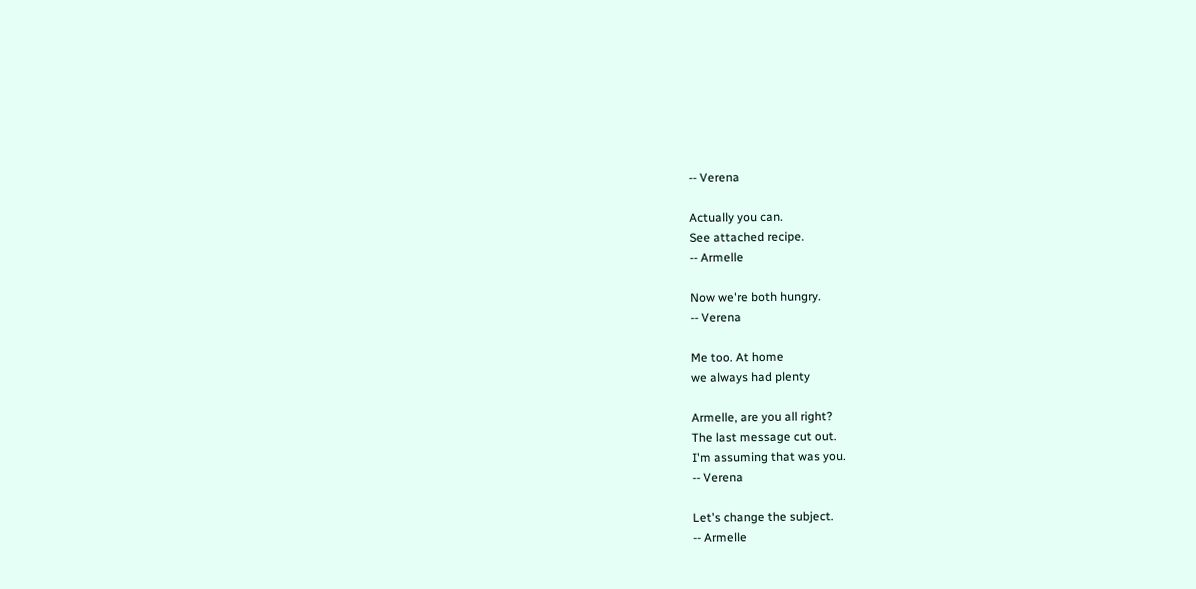-- Verena

Actually you can.
See attached recipe.
-- Armelle

Now we're both hungry.
-- Verena

Me too. At home
we always had plenty

Armelle, are you all right?
The last message cut out.
I'm assuming that was you.
-- Verena

Let's change the subject.
-- Armelle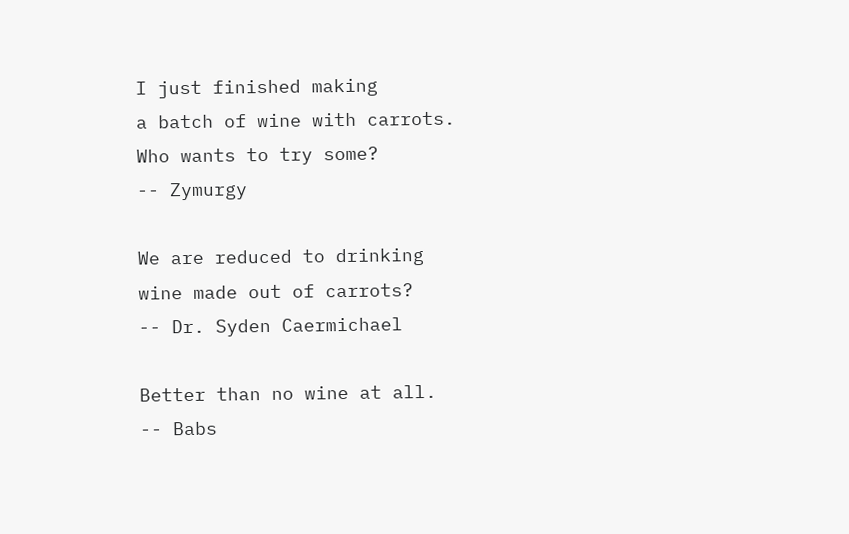I just finished making
a batch of wine with carrots.
Who wants to try some?
-- Zymurgy

We are reduced to drinking
wine made out of carrots?
-- Dr. Syden Caermichael

Better than no wine at all.
-- Babs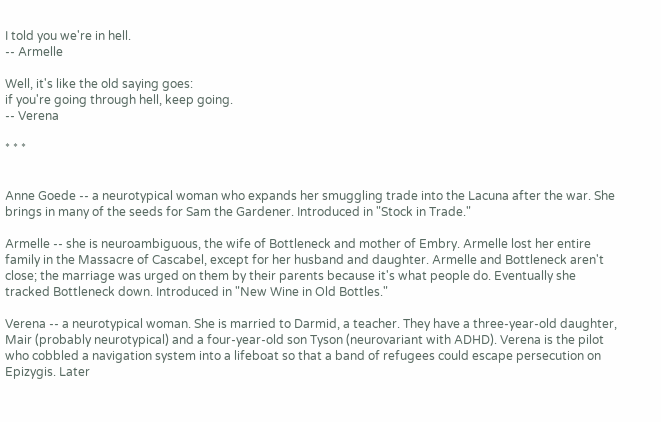I told you we're in hell.
-- Armelle

Well, it's like the old saying goes:
if you're going through hell, keep going.
-- Verena

* * *


Anne Goede -- a neurotypical woman who expands her smuggling trade into the Lacuna after the war. She brings in many of the seeds for Sam the Gardener. Introduced in "Stock in Trade."

Armelle -- she is neuroambiguous, the wife of Bottleneck and mother of Embry. Armelle lost her entire family in the Massacre of Cascabel, except for her husband and daughter. Armelle and Bottleneck aren't close; the marriage was urged on them by their parents because it's what people do. Eventually she tracked Bottleneck down. Introduced in "New Wine in Old Bottles."

Verena -- a neurotypical woman. She is married to Darmid, a teacher. They have a three-year-old daughter, Mair (probably neurotypical) and a four-year-old son Tyson (neurovariant with ADHD). Verena is the pilot who cobbled a navigation system into a lifeboat so that a band of refugees could escape persecution on Epizygis. Later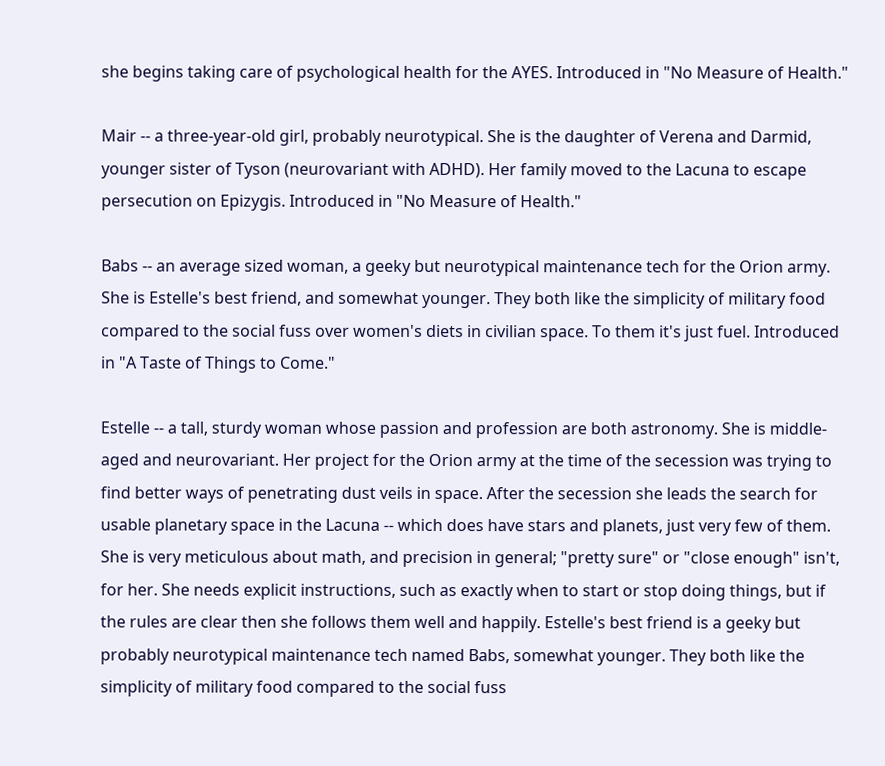she begins taking care of psychological health for the AYES. Introduced in "No Measure of Health."

Mair -- a three-year-old girl, probably neurotypical. She is the daughter of Verena and Darmid, younger sister of Tyson (neurovariant with ADHD). Her family moved to the Lacuna to escape persecution on Epizygis. Introduced in "No Measure of Health."

Babs -- an average sized woman, a geeky but neurotypical maintenance tech for the Orion army. She is Estelle's best friend, and somewhat younger. They both like the simplicity of military food compared to the social fuss over women's diets in civilian space. To them it's just fuel. Introduced in "A Taste of Things to Come."

Estelle -- a tall, sturdy woman whose passion and profession are both astronomy. She is middle-aged and neurovariant. Her project for the Orion army at the time of the secession was trying to find better ways of penetrating dust veils in space. After the secession she leads the search for usable planetary space in the Lacuna -- which does have stars and planets, just very few of them. She is very meticulous about math, and precision in general; "pretty sure" or "close enough" isn't, for her. She needs explicit instructions, such as exactly when to start or stop doing things, but if the rules are clear then she follows them well and happily. Estelle's best friend is a geeky but probably neurotypical maintenance tech named Babs, somewhat younger. They both like the simplicity of military food compared to the social fuss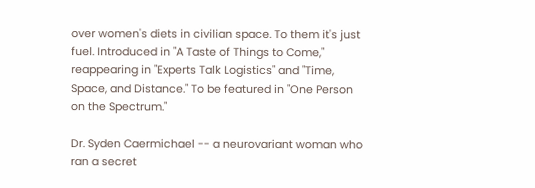over women's diets in civilian space. To them it's just fuel. Introduced in "A Taste of Things to Come," reappearing in "Experts Talk Logistics" and "Time, Space, and Distance." To be featured in "One Person on the Spectrum."

Dr. Syden Caermichael -- a neurovariant woman who ran a secret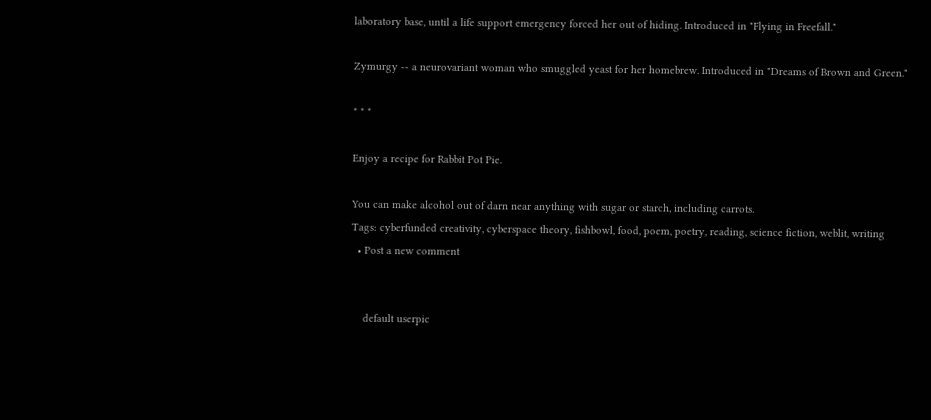laboratory base, until a life support emergency forced her out of hiding. Introduced in "Flying in Freefall."

Zymurgy -- a neurovariant woman who smuggled yeast for her homebrew. Introduced in "Dreams of Brown and Green."

* * *

Enjoy a recipe for Rabbit Pot Pie.

You can make alcohol out of darn near anything with sugar or starch, including carrots.
Tags: cyberfunded creativity, cyberspace theory, fishbowl, food, poem, poetry, reading, science fiction, weblit, writing
  • Post a new comment


    default userpic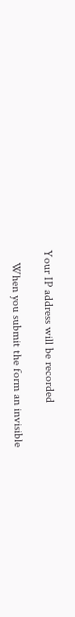Your IP address will be recorded

    When you submit the form an invisible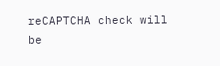reCAPTCHA check will be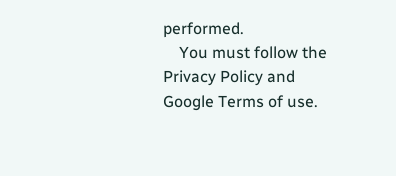performed.
    You must follow the Privacy Policy and Google Terms of use.